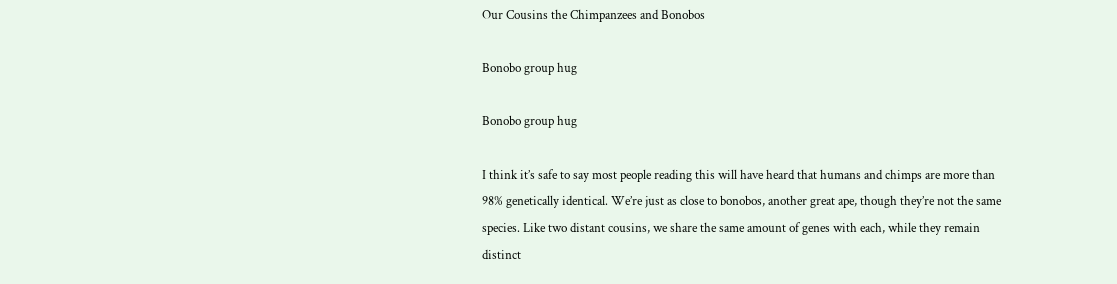Our Cousins the Chimpanzees and Bonobos

Bonobo group hug

Bonobo group hug

I think it’s safe to say most people reading this will have heard that humans and chimps are more than 98% genetically identical. We’re just as close to bonobos, another great ape, though they’re not the same species. Like two distant cousins, we share the same amount of genes with each, while they remain distinct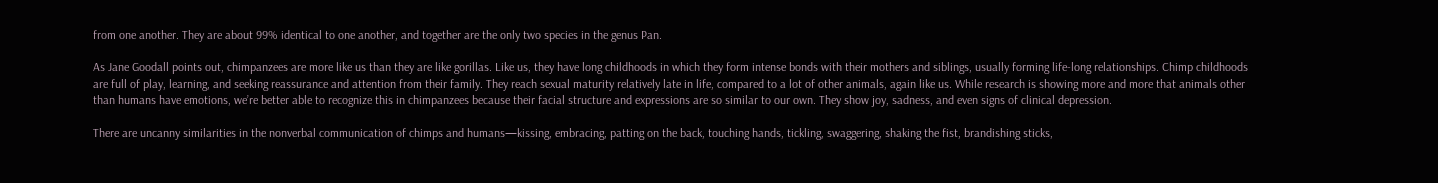from one another. They are about 99% identical to one another, and together are the only two species in the genus Pan.

As Jane Goodall points out, chimpanzees are more like us than they are like gorillas. Like us, they have long childhoods in which they form intense bonds with their mothers and siblings, usually forming life-long relationships. Chimp childhoods are full of play, learning, and seeking reassurance and attention from their family. They reach sexual maturity relatively late in life, compared to a lot of other animals, again like us. While research is showing more and more that animals other than humans have emotions, we’re better able to recognize this in chimpanzees because their facial structure and expressions are so similar to our own. They show joy, sadness, and even signs of clinical depression.

There are uncanny similarities in the nonverbal communication of chimps and humans—kissing, embracing, patting on the back, touching hands, tickling, swaggering, shaking the fist, brandishing sticks,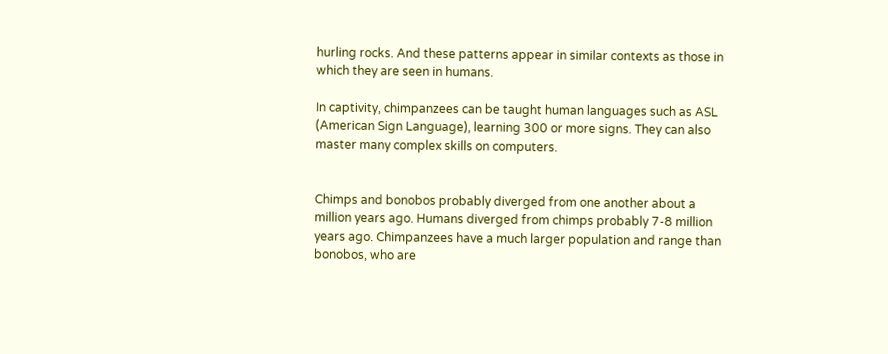hurling rocks. And these patterns appear in similar contexts as those in which they are seen in humans.

In captivity, chimpanzees can be taught human languages such as ASL (American Sign Language), learning 300 or more signs. They can also master many complex skills on computers.


Chimps and bonobos probably diverged from one another about a million years ago. Humans diverged from chimps probably 7-8 million years ago. Chimpanzees have a much larger population and range than bonobos, who are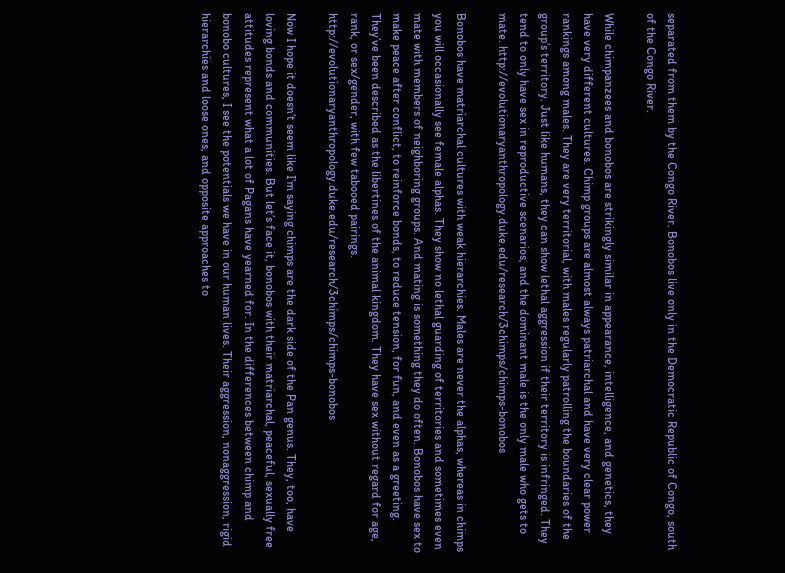separated from them by the Congo River. Bonobos live only in the Democratic Republic of Congo, south of the Congo River.

While chimpanzees and bonobos are strikingly similar in appearance, intelligence, and genetics, they have very different cultures. Chimp groups are almost always patriarchal and have very clear power rankings among males. They are very territorial, with males regularly patrolling the boundaries of the group’s territory. Just like humans, they can show lethal aggression if their territory is infringed. They tend to only have sex in reproductive scenarios, and the dominant male is the only male who gets to mate. http://evolutionaryanthropology.duke.edu/research/3chimps/chimps-bonobos

Bonobos have matriarchal cultures with weak hierarchies. Males are never the alphas, whereas in chimps you will occasionally see female alphas. They show no lethal guarding of territories and sometimes even mate with members of neighboring groups. And mating is something they do often. Bonobos have sex to make peace after conflict, to reinforce bonds, to reduce tension, for fun, and even as a greeting. They’ve been described as the libertines of the animal kingdom. They have sex without regard for age, rank, or sex/gender, with few tabooed pairings. http://evolutionaryanthropology.duke.edu/research/3chimps/chimps-bonobos

Now I hope it doesn’t seem like I’m saying chimps are the dark side of the Pan genus. They, too, have loving bonds and communities. But let’s face it, bonobos with their matriarchal, peaceful, sexually free attitudes represent what a lot of Pagans have yearned for. In the differences between chimp and bonobo cultures, I see the potentials we have in our human lives. Their aggression, nonaggression, rigid hierarchies and loose ones, and opposite approaches to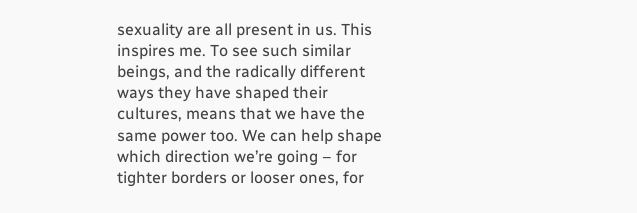sexuality are all present in us. This inspires me. To see such similar beings, and the radically different ways they have shaped their cultures, means that we have the same power too. We can help shape which direction we’re going – for tighter borders or looser ones, for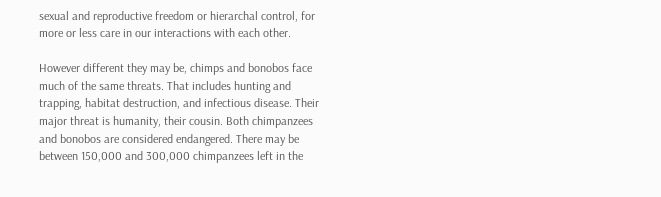sexual and reproductive freedom or hierarchal control, for more or less care in our interactions with each other.

However different they may be, chimps and bonobos face much of the same threats. That includes hunting and trapping, habitat destruction, and infectious disease. Their major threat is humanity, their cousin. Both chimpanzees and bonobos are considered endangered. There may be between 150,000 and 300,000 chimpanzees left in the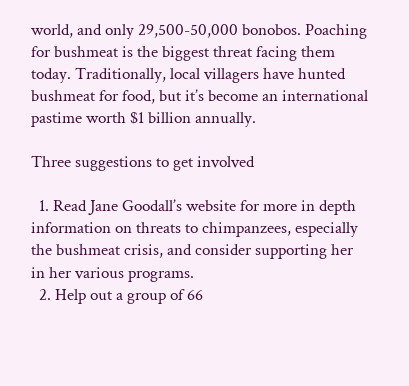world, and only 29,500-50,000 bonobos. Poaching for bushmeat is the biggest threat facing them today. Traditionally, local villagers have hunted bushmeat for food, but it’s become an international pastime worth $1 billion annually.

Three suggestions to get involved

  1. Read Jane Goodall’s website for more in depth information on threats to chimpanzees, especially the bushmeat crisis, and consider supporting her in her various programs.
  2. Help out a group of 66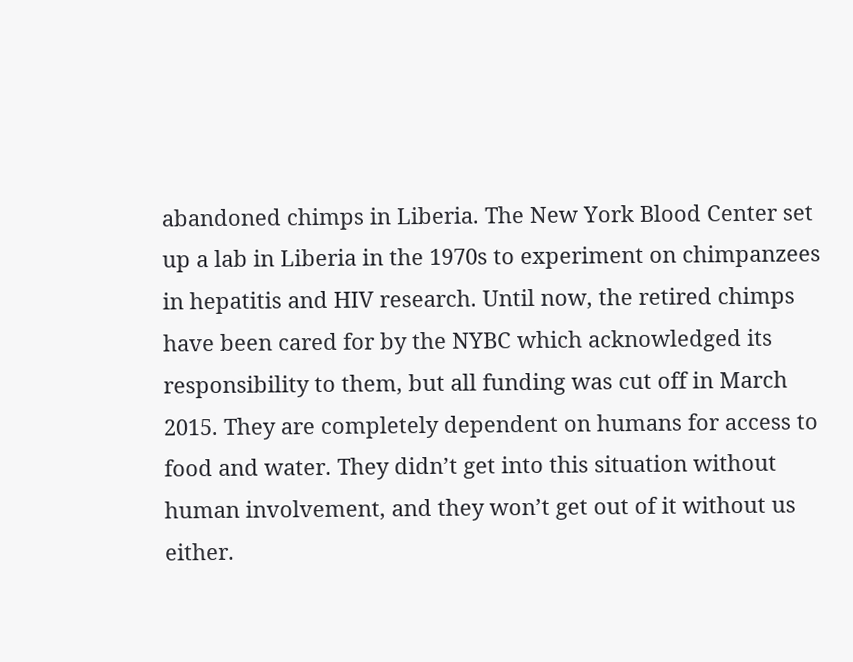abandoned chimps in Liberia. The New York Blood Center set up a lab in Liberia in the 1970s to experiment on chimpanzees in hepatitis and HIV research. Until now, the retired chimps have been cared for by the NYBC which acknowledged its responsibility to them, but all funding was cut off in March 2015. They are completely dependent on humans for access to food and water. They didn’t get into this situation without human involvement, and they won’t get out of it without us either.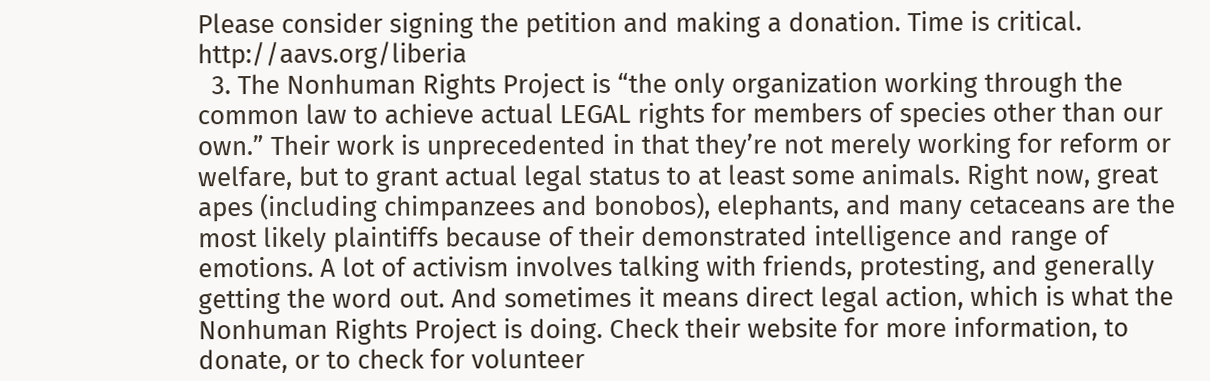Please consider signing the petition and making a donation. Time is critical. http://aavs.org/liberia
  3. The Nonhuman Rights Project is “the only organization working through the common law to achieve actual LEGAL rights for members of species other than our own.” Their work is unprecedented in that they’re not merely working for reform or welfare, but to grant actual legal status to at least some animals. Right now, great apes (including chimpanzees and bonobos), elephants, and many cetaceans are the most likely plaintiffs because of their demonstrated intelligence and range of emotions. A lot of activism involves talking with friends, protesting, and generally getting the word out. And sometimes it means direct legal action, which is what the Nonhuman Rights Project is doing. Check their website for more information, to donate, or to check for volunteer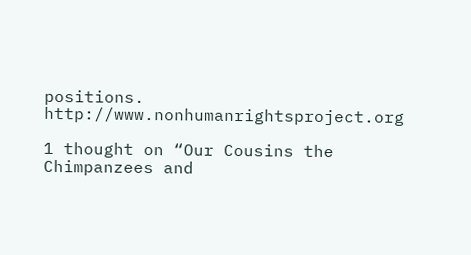positions. http://www.nonhumanrightsproject.org

1 thought on “Our Cousins the Chimpanzees and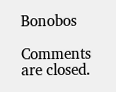Bonobos

Comments are closed.